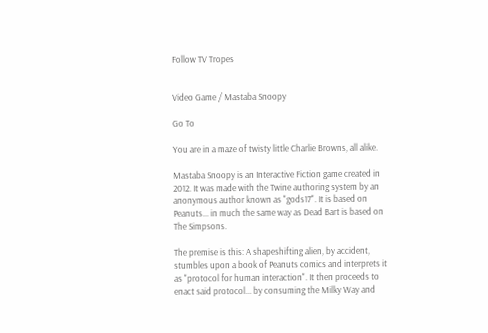Follow TV Tropes


Video Game / Mastaba Snoopy

Go To

You are in a maze of twisty little Charlie Browns, all alike.

Mastaba Snoopy is an Interactive Fiction game created in 2012. It was made with the Twine authoring system by an anonymous author known as "gods17". It is based on Peanuts... in much the same way as Dead Bart is based on The Simpsons.

The premise is this: A shapeshifting alien, by accident, stumbles upon a book of Peanuts comics and interprets it as "protocol for human interaction". It then proceeds to enact said protocol... by consuming the Milky Way and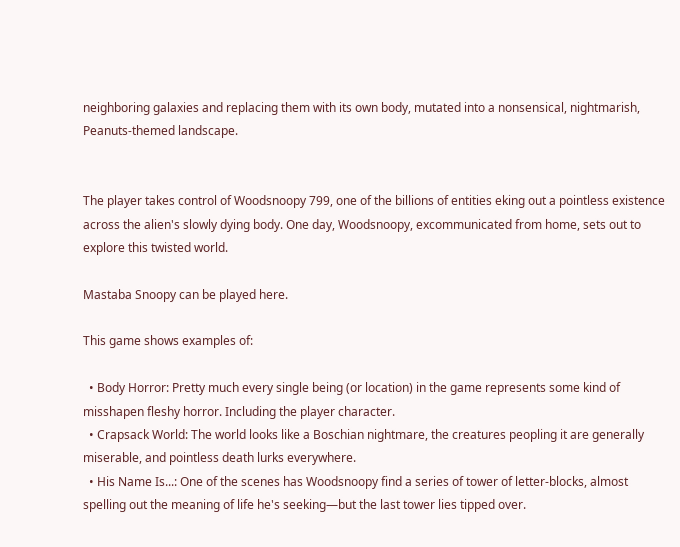neighboring galaxies and replacing them with its own body, mutated into a nonsensical, nightmarish, Peanuts-themed landscape.


The player takes control of Woodsnoopy 799, one of the billions of entities eking out a pointless existence across the alien's slowly dying body. One day, Woodsnoopy, excommunicated from home, sets out to explore this twisted world.

Mastaba Snoopy can be played here.

This game shows examples of:

  • Body Horror: Pretty much every single being (or location) in the game represents some kind of misshapen fleshy horror. Including the player character.
  • Crapsack World: The world looks like a Boschian nightmare, the creatures peopling it are generally miserable, and pointless death lurks everywhere.
  • His Name Is...: One of the scenes has Woodsnoopy find a series of tower of letter-blocks, almost spelling out the meaning of life he's seeking—but the last tower lies tipped over.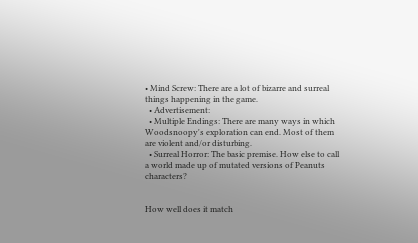• Mind Screw: There are a lot of bizarre and surreal things happening in the game.
  • Advertisement:
  • Multiple Endings: There are many ways in which Woodsnoopy's exploration can end. Most of them are violent and/or disturbing.
  • Surreal Horror: The basic premise. How else to call a world made up of mutated versions of Peanuts characters?


How well does it match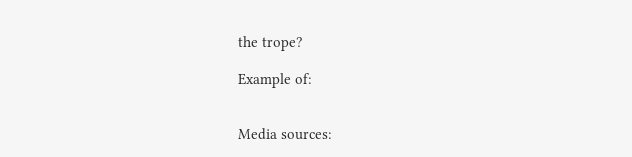the trope?

Example of:


Media sources: